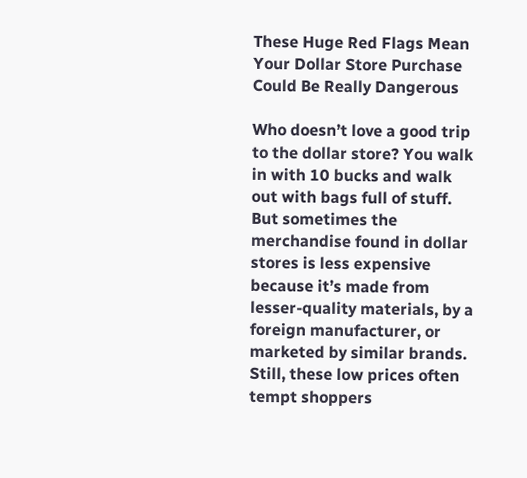These Huge Red Flags Mean Your Dollar Store Purchase Could Be Really Dangerous

Who doesn’t love a good trip to the dollar store? You walk in with 10 bucks and walk out with bags full of stuff. But sometimes the merchandise found in dollar stores is less expensive because it’s made from lesser-quality materials, by a foreign manufacturer, or marketed by similar brands.
Still, these low prices often tempt shoppers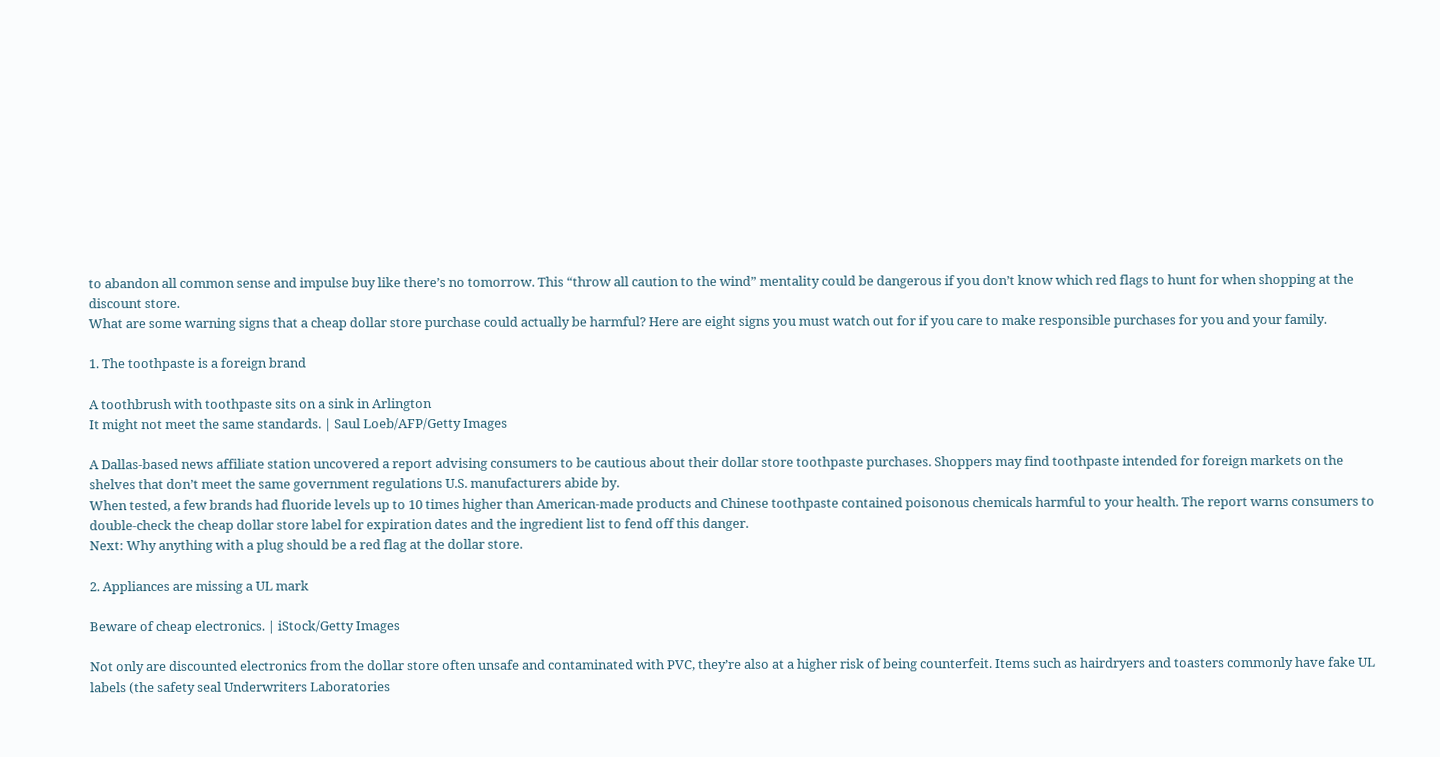to abandon all common sense and impulse buy like there’s no tomorrow. This “throw all caution to the wind” mentality could be dangerous if you don’t know which red flags to hunt for when shopping at the discount store.
What are some warning signs that a cheap dollar store purchase could actually be harmful? Here are eight signs you must watch out for if you care to make responsible purchases for you and your family.

1. The toothpaste is a foreign brand

A toothbrush with toothpaste sits on a sink in Arlington
It might not meet the same standards. | Saul Loeb/AFP/Getty Images

A Dallas-based news affiliate station uncovered a report advising consumers to be cautious about their dollar store toothpaste purchases. Shoppers may find toothpaste intended for foreign markets on the shelves that don’t meet the same government regulations U.S. manufacturers abide by.
When tested, a few brands had fluoride levels up to 10 times higher than American-made products and Chinese toothpaste contained poisonous chemicals harmful to your health. The report warns consumers to double-check the cheap dollar store label for expiration dates and the ingredient list to fend off this danger.
Next: Why anything with a plug should be a red flag at the dollar store.

2. Appliances are missing a UL mark

Beware of cheap electronics. | iStock/Getty Images

Not only are discounted electronics from the dollar store often unsafe and contaminated with PVC, they’re also at a higher risk of being counterfeit. Items such as hairdryers and toasters commonly have fake UL labels (the safety seal Underwriters Laboratories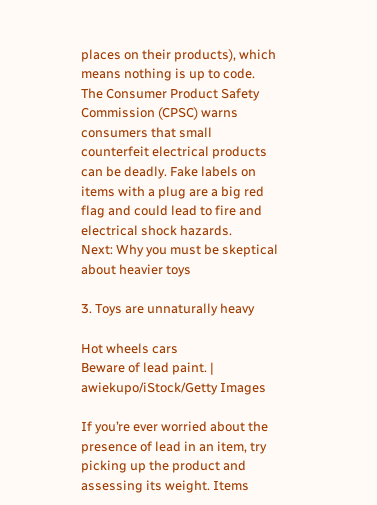places on their products), which means nothing is up to code.
The Consumer Product Safety Commission (CPSC) warns consumers that small counterfeit electrical products can be deadly. Fake labels on items with a plug are a big red flag and could lead to fire and electrical shock hazards.
Next: Why you must be skeptical about heavier toys

3. Toys are unnaturally heavy

Hot wheels cars
Beware of lead paint. | awiekupo/iStock/Getty Images

If you’re ever worried about the presence of lead in an item, try picking up the product and assessing its weight. Items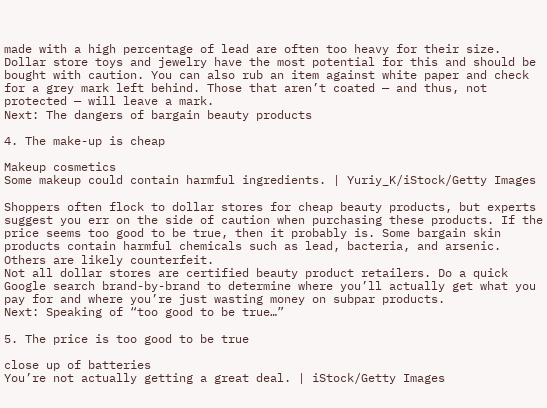made with a high percentage of lead are often too heavy for their size.
Dollar store toys and jewelry have the most potential for this and should be bought with caution. You can also rub an item against white paper and check for a grey mark left behind. Those that aren’t coated — and thus, not protected — will leave a mark.
Next: The dangers of bargain beauty products

4. The make-up is cheap

Makeup cosmetics
Some makeup could contain harmful ingredients. | Yuriy_K/iStock/Getty Images

Shoppers often flock to dollar stores for cheap beauty products, but experts suggest you err on the side of caution when purchasing these products. If the price seems too good to be true, then it probably is. Some bargain skin products contain harmful chemicals such as lead, bacteria, and arsenic. Others are likely counterfeit.
Not all dollar stores are certified beauty product retailers. Do a quick Google search brand-by-brand to determine where you’ll actually get what you pay for and where you’re just wasting money on subpar products.
Next: Speaking of “too good to be true…”

5. The price is too good to be true

close up of batteries
You’re not actually getting a great deal. | iStock/Getty Images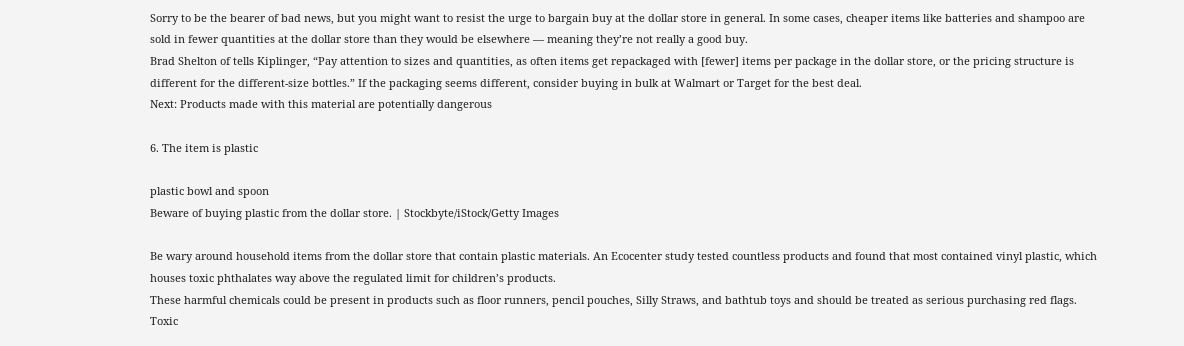Sorry to be the bearer of bad news, but you might want to resist the urge to bargain buy at the dollar store in general. In some cases, cheaper items like batteries and shampoo are sold in fewer quantities at the dollar store than they would be elsewhere — meaning they’re not really a good buy.
Brad Shelton of tells Kiplinger, “Pay attention to sizes and quantities, as often items get repackaged with [fewer] items per package in the dollar store, or the pricing structure is different for the different-size bottles.” If the packaging seems different, consider buying in bulk at Walmart or Target for the best deal.
Next: Products made with this material are potentially dangerous

6. The item is plastic

plastic bowl and spoon
Beware of buying plastic from the dollar store. | Stockbyte/iStock/Getty Images

Be wary around household items from the dollar store that contain plastic materials. An Ecocenter study tested countless products and found that most contained vinyl plastic, which houses toxic phthalates way above the regulated limit for children’s products.
These harmful chemicals could be present in products such as floor runners, pencil pouches, Silly Straws, and bathtub toys and should be treated as serious purchasing red flags. Toxic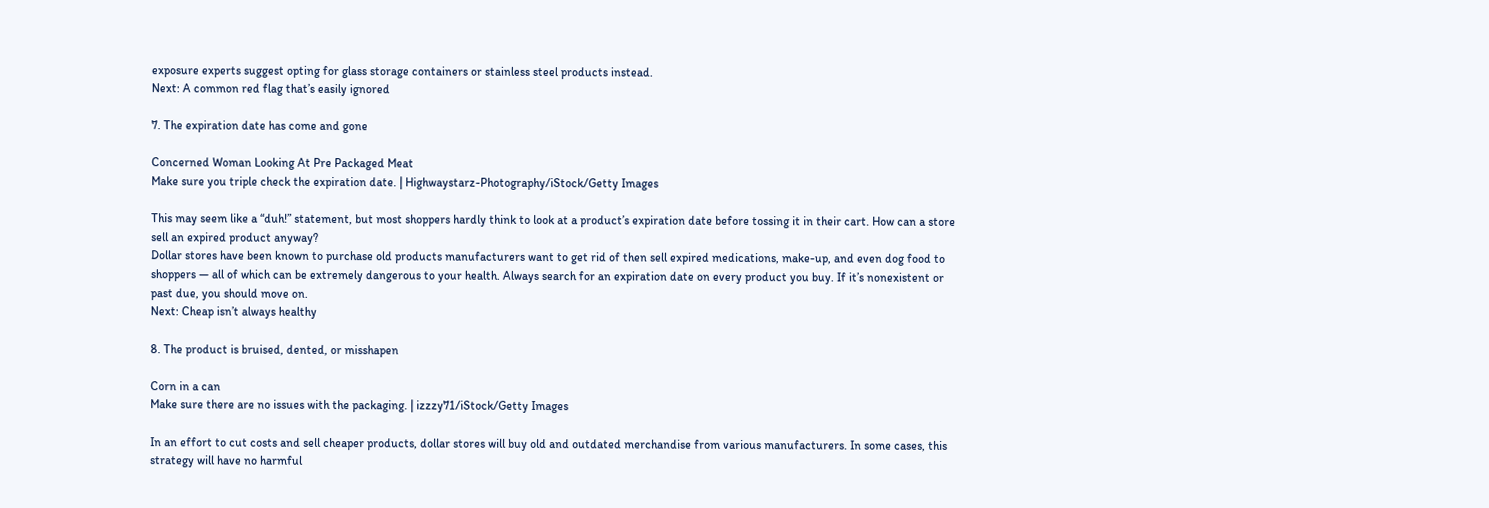exposure experts suggest opting for glass storage containers or stainless steel products instead.
Next: A common red flag that’s easily ignored

7. The expiration date has come and gone

Concerned Woman Looking At Pre Packaged Meat
Make sure you triple check the expiration date. | Highwaystarz-Photography/iStock/Getty Images

This may seem like a “duh!” statement, but most shoppers hardly think to look at a product’s expiration date before tossing it in their cart. How can a store sell an expired product anyway?
Dollar stores have been known to purchase old products manufacturers want to get rid of then sell expired medications, make-up, and even dog food to shoppers — all of which can be extremely dangerous to your health. Always search for an expiration date on every product you buy. If it’s nonexistent or past due, you should move on.
Next: Cheap isn’t always healthy

8. The product is bruised, dented, or misshapen

Corn in a can
Make sure there are no issues with the packaging. | izzzy71/iStock/Getty Images

In an effort to cut costs and sell cheaper products, dollar stores will buy old and outdated merchandise from various manufacturers. In some cases, this strategy will have no harmful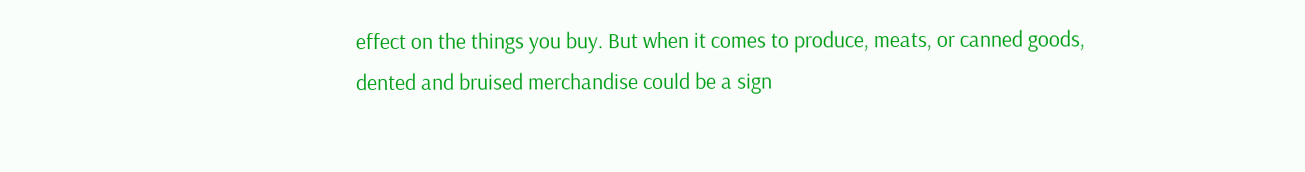effect on the things you buy. But when it comes to produce, meats, or canned goods, dented and bruised merchandise could be a sign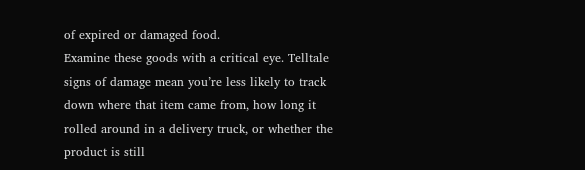of expired or damaged food.
Examine these goods with a critical eye. Telltale signs of damage mean you’re less likely to track down where that item came from, how long it rolled around in a delivery truck, or whether the product is still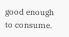good enough to consume.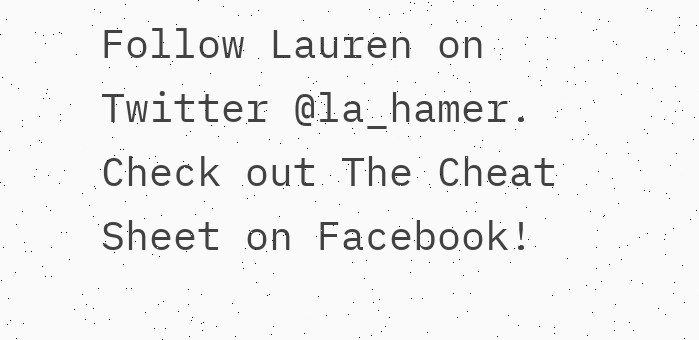Follow Lauren on Twitter @la_hamer.
Check out The Cheat Sheet on Facebook!